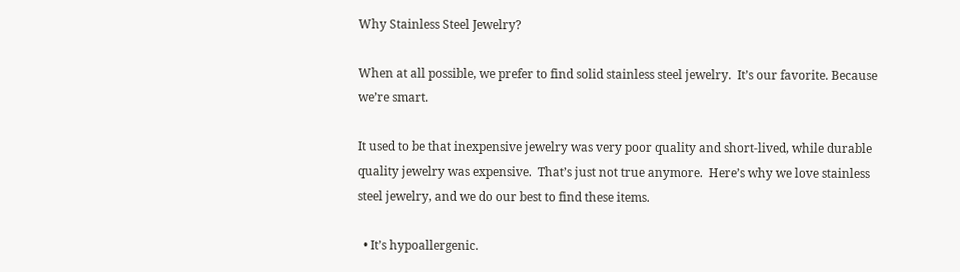Why Stainless Steel Jewelry?

When at all possible, we prefer to find solid stainless steel jewelry.  It’s our favorite. Because we’re smart.

It used to be that inexpensive jewelry was very poor quality and short-lived, while durable quality jewelry was expensive.  That’s just not true anymore.  Here’s why we love stainless steel jewelry, and we do our best to find these items.

  • It’s hypoallergenic.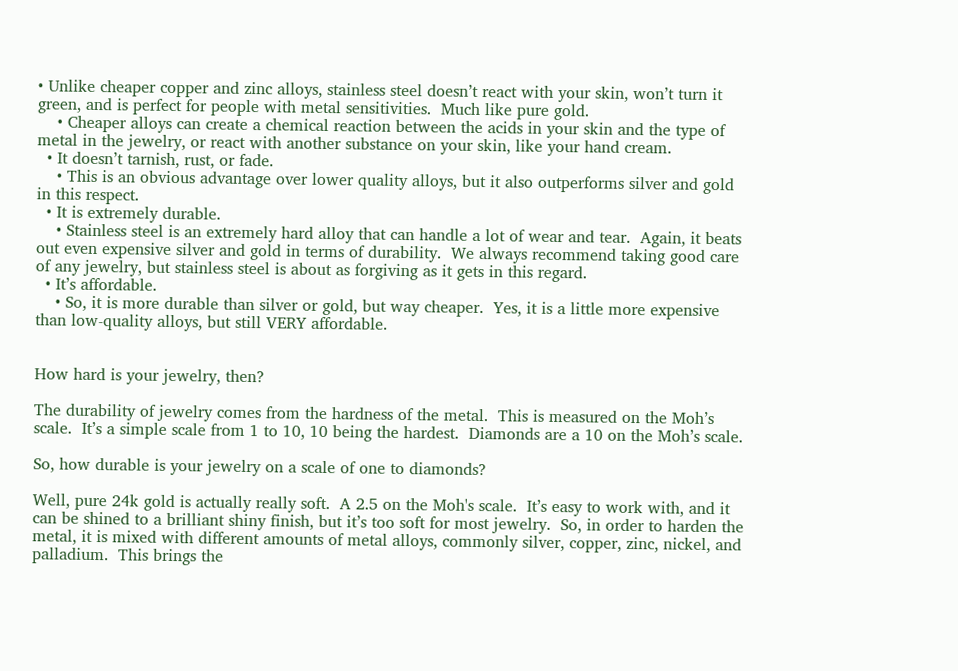• Unlike cheaper copper and zinc alloys, stainless steel doesn’t react with your skin, won’t turn it green, and is perfect for people with metal sensitivities.  Much like pure gold.
    • Cheaper alloys can create a chemical reaction between the acids in your skin and the type of metal in the jewelry, or react with another substance on your skin, like your hand cream.
  • It doesn’t tarnish, rust, or fade.
    • This is an obvious advantage over lower quality alloys, but it also outperforms silver and gold in this respect.
  • It is extremely durable.
    • Stainless steel is an extremely hard alloy that can handle a lot of wear and tear.  Again, it beats out even expensive silver and gold in terms of durability.  We always recommend taking good care of any jewelry, but stainless steel is about as forgiving as it gets in this regard.
  • It’s affordable.
    • So, it is more durable than silver or gold, but way cheaper.  Yes, it is a little more expensive than low-quality alloys, but still VERY affordable.


How hard is your jewelry, then?

The durability of jewelry comes from the hardness of the metal.  This is measured on the Moh’s scale.  It’s a simple scale from 1 to 10, 10 being the hardest.  Diamonds are a 10 on the Moh’s scale.

So, how durable is your jewelry on a scale of one to diamonds?

Well, pure 24k gold is actually really soft.  A 2.5 on the Moh's scale.  It’s easy to work with, and it can be shined to a brilliant shiny finish, but it’s too soft for most jewelry.  So, in order to harden the metal, it is mixed with different amounts of metal alloys, commonly silver, copper, zinc, nickel, and palladium.  This brings the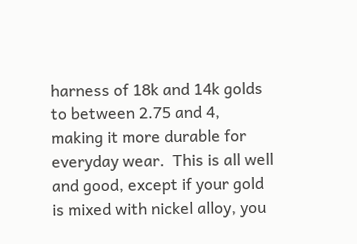harness of 18k and 14k golds to between 2.75 and 4, making it more durable for everyday wear.  This is all well and good, except if your gold is mixed with nickel alloy, you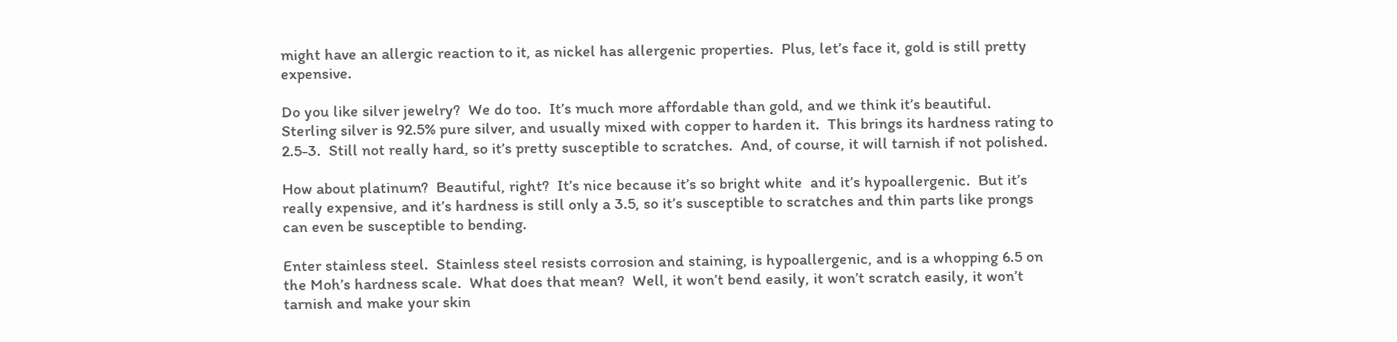might have an allergic reaction to it, as nickel has allergenic properties.  Plus, let’s face it, gold is still pretty expensive.

Do you like silver jewelry?  We do too.  It’s much more affordable than gold, and we think it’s beautiful.  Sterling silver is 92.5% pure silver, and usually mixed with copper to harden it.  This brings its hardness rating to 2.5-3.  Still not really hard, so it’s pretty susceptible to scratches.  And, of course, it will tarnish if not polished.

How about platinum?  Beautiful, right?  It’s nice because it’s so bright white  and it’s hypoallergenic.  But it’s really expensive, and it’s hardness is still only a 3.5, so it’s susceptible to scratches and thin parts like prongs can even be susceptible to bending.

Enter stainless steel.  Stainless steel resists corrosion and staining, is hypoallergenic, and is a whopping 6.5 on the Moh’s hardness scale.  What does that mean?  Well, it won’t bend easily, it won’t scratch easily, it won’t tarnish and make your skin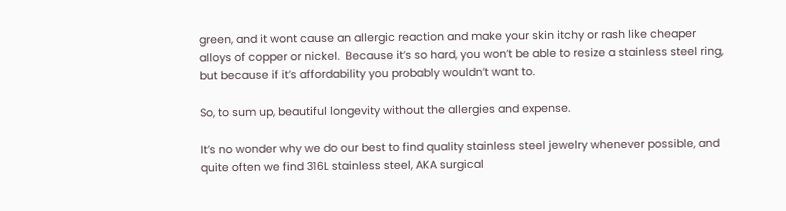green, and it wont cause an allergic reaction and make your skin itchy or rash like cheaper alloys of copper or nickel.  Because it’s so hard, you won’t be able to resize a stainless steel ring, but because if it’s affordability you probably wouldn’t want to.

So, to sum up, beautiful longevity without the allergies and expense.

It’s no wonder why we do our best to find quality stainless steel jewelry whenever possible, and quite often we find 316L stainless steel, AKA surgical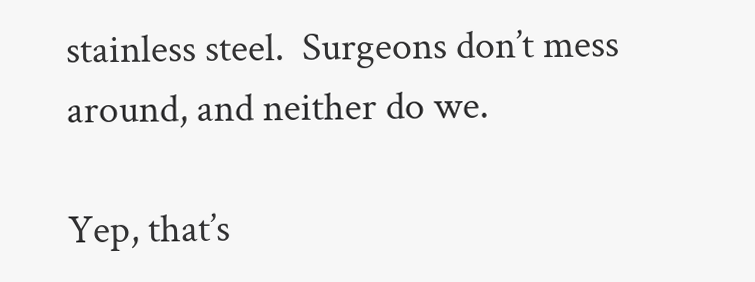stainless steel.  Surgeons don’t mess around, and neither do we.

Yep, that’s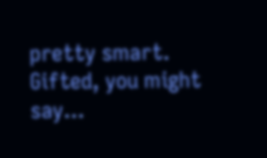pretty smart.  Gifted, you might say...